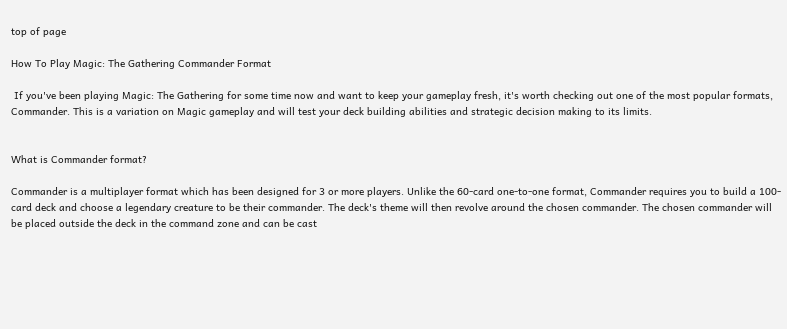top of page

How To Play Magic: The Gathering Commander Format

 If you've been playing Magic: The Gathering for some time now and want to keep your gameplay fresh, it's worth checking out one of the most popular formats, Commander. This is a variation on Magic gameplay and will test your deck building abilities and strategic decision making to its limits.


What is Commander format?

Commander is a multiplayer format which has been designed for 3 or more players. Unlike the 60-card one-to-one format, Commander requires you to build a 100-card deck and choose a legendary creature to be their commander. The deck's theme will then revolve around the chosen commander. The chosen commander will be placed outside the deck in the command zone and can be cast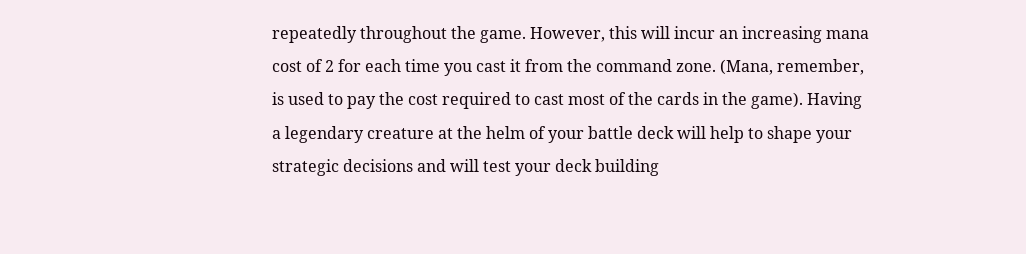repeatedly throughout the game. However, this will incur an increasing mana cost of 2 for each time you cast it from the command zone. (Mana, remember, is used to pay the cost required to cast most of the cards in the game). Having a legendary creature at the helm of your battle deck will help to shape your strategic decisions and will test your deck building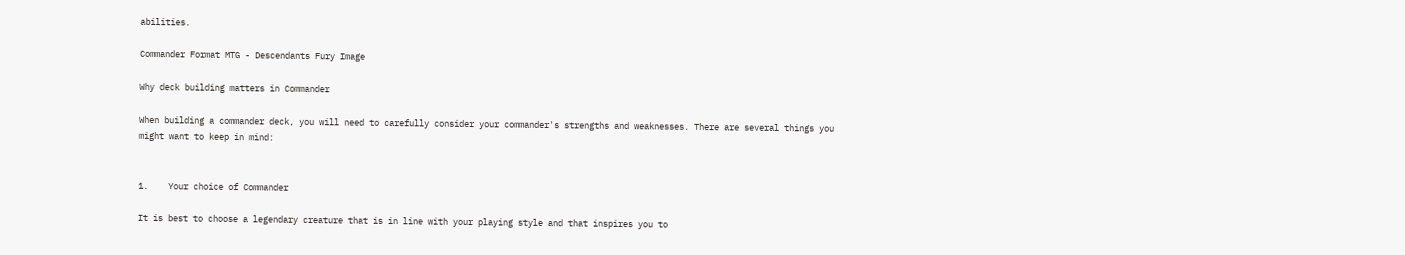abilities.

Commander Format MTG - Descendants Fury Image

Why deck building matters in Commander

When building a commander deck, you will need to carefully consider your commander's strengths and weaknesses. There are several things you might want to keep in mind:


1.    Your choice of Commander

It is best to choose a legendary creature that is in line with your playing style and that inspires you to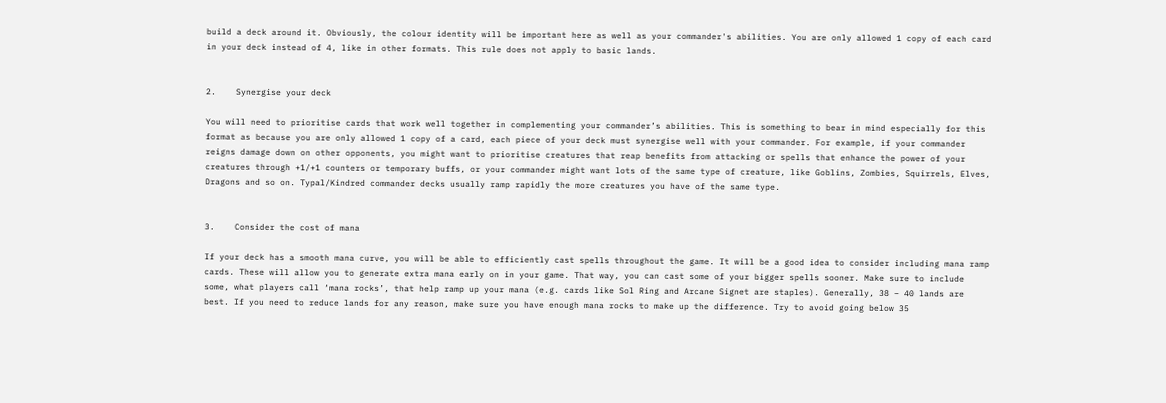build a deck around it. Obviously, the colour identity will be important here as well as your commander's abilities. You are only allowed 1 copy of each card in your deck instead of 4, like in other formats. This rule does not apply to basic lands.


2.    Synergise your deck

You will need to prioritise cards that work well together in complementing your commander’s abilities. This is something to bear in mind especially for this format as because you are only allowed 1 copy of a card, each piece of your deck must synergise well with your commander. For example, if your commander reigns damage down on other opponents, you might want to prioritise creatures that reap benefits from attacking or spells that enhance the power of your creatures through +1/+1 counters or temporary buffs, or your commander might want lots of the same type of creature, like Goblins, Zombies, Squirrels, Elves, Dragons and so on. Typal/Kindred commander decks usually ramp rapidly the more creatures you have of the same type.


3.    Consider the cost of mana

If your deck has a smooth mana curve, you will be able to efficiently cast spells throughout the game. It will be a good idea to consider including mana ramp cards. These will allow you to generate extra mana early on in your game. That way, you can cast some of your bigger spells sooner. Make sure to include some, what players call ‘mana rocks’, that help ramp up your mana (e.g. cards like Sol Ring and Arcane Signet are staples). Generally, 38 – 40 lands are best. If you need to reduce lands for any reason, make sure you have enough mana rocks to make up the difference. Try to avoid going below 35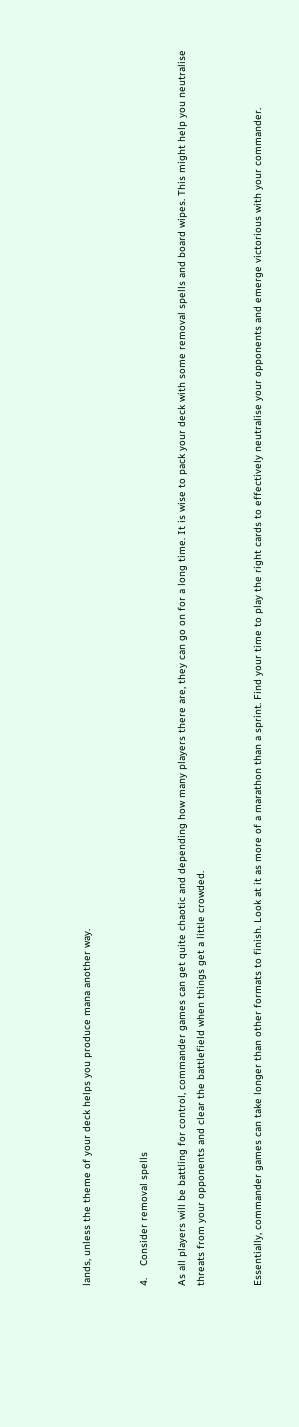lands, unless the theme of your deck helps you produce mana another way.


4.    Consider removal spells

As all players will be battling for control, commander games can get quite chaotic and depending how many players there are, they can go on for a long time. It is wise to pack your deck with some removal spells and board wipes. This might help you neutralise threats from your opponents and clear the battlefield when things get a little crowded.


Essentially, commander games can take longer than other formats to finish. Look at it as more of a marathon than a sprint. Find your time to play the right cards to effectively neutralise your opponents and emerge victorious with your commander.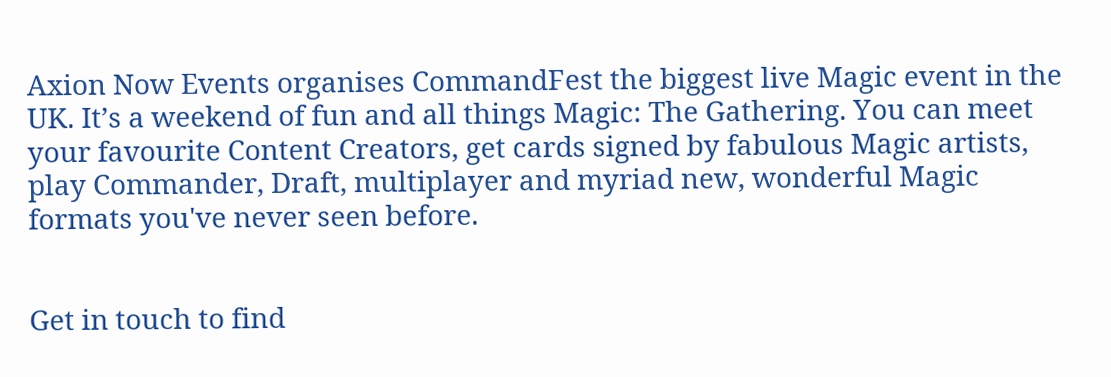Axion Now Events organises CommandFest the biggest live Magic event in the UK. It’s a weekend of fun and all things Magic: The Gathering. You can meet your favourite Content Creators, get cards signed by fabulous Magic artists, play Commander, Draft, multiplayer and myriad new, wonderful Magic formats you've never seen before.


Get in touch to find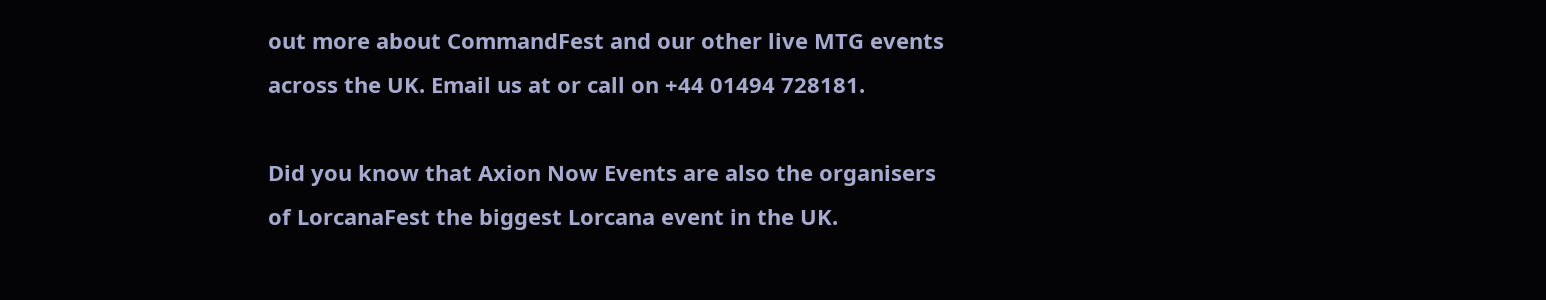out more about CommandFest and our other live MTG events across the UK. Email us at or call on +44 01494 728181.

Did you know that Axion Now Events are also the organisers of LorcanaFest the biggest Lorcana event in the UK.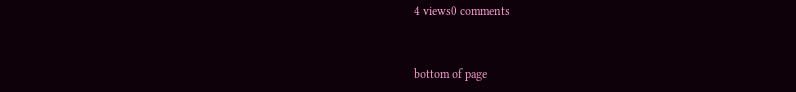4 views0 comments


bottom of page